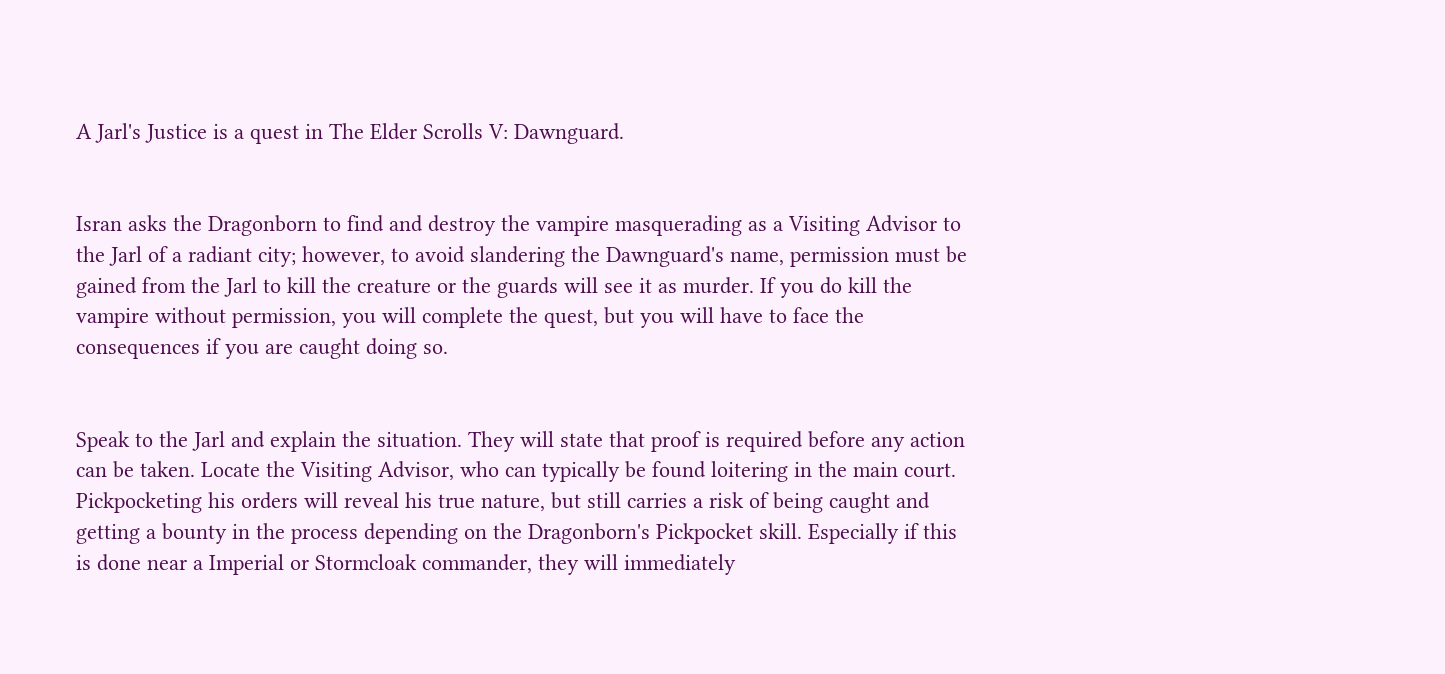A Jarl's Justice is a quest in The Elder Scrolls V: Dawnguard.


Isran asks the Dragonborn to find and destroy the vampire masquerading as a Visiting Advisor to the Jarl of a radiant city; however, to avoid slandering the Dawnguard's name, permission must be gained from the Jarl to kill the creature or the guards will see it as murder. If you do kill the vampire without permission, you will complete the quest, but you will have to face the consequences if you are caught doing so.


Speak to the Jarl and explain the situation. They will state that proof is required before any action can be taken. Locate the Visiting Advisor, who can typically be found loitering in the main court. Pickpocketing his orders will reveal his true nature, but still carries a risk of being caught and getting a bounty in the process depending on the Dragonborn's Pickpocket skill. Especially if this is done near a Imperial or Stormcloak commander, they will immediately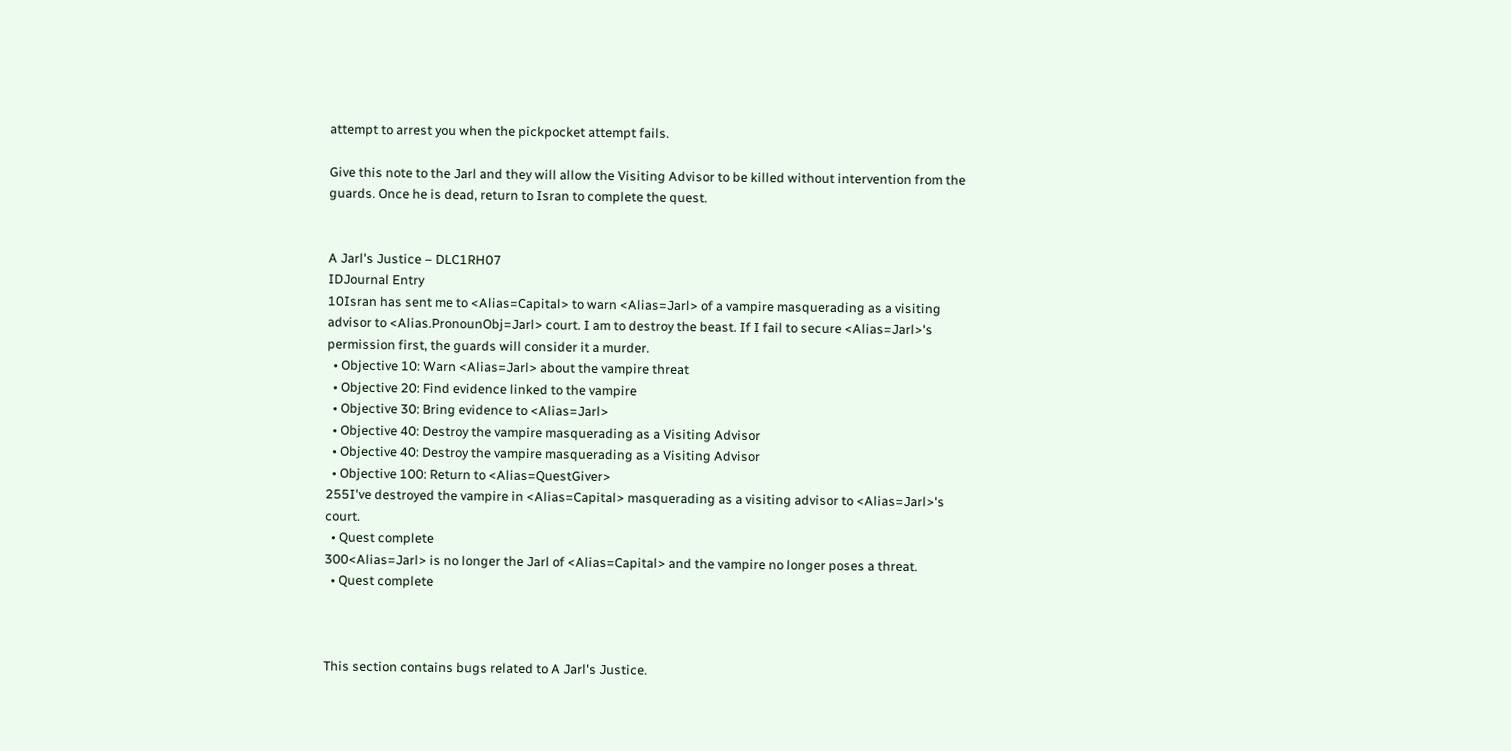attempt to arrest you when the pickpocket attempt fails.

Give this note to the Jarl and they will allow the Visiting Advisor to be killed without intervention from the guards. Once he is dead, return to Isran to complete the quest.


A Jarl's Justice – DLC1RH07
IDJournal Entry
10Isran has sent me to <Alias=Capital> to warn <Alias=Jarl> of a vampire masquerading as a visiting advisor to <Alias.PronounObj=Jarl> court. I am to destroy the beast. If I fail to secure <Alias=Jarl>'s permission first, the guards will consider it a murder.
  • Objective 10: Warn <Alias=Jarl> about the vampire threat
  • Objective 20: Find evidence linked to the vampire
  • Objective 30: Bring evidence to <Alias=Jarl>
  • Objective 40: Destroy the vampire masquerading as a Visiting Advisor
  • Objective 40: Destroy the vampire masquerading as a Visiting Advisor
  • Objective 100: Return to <Alias=QuestGiver>
255I've destroyed the vampire in <Alias=Capital> masquerading as a visiting advisor to <Alias=Jarl>'s court.
  • Quest complete
300<Alias=Jarl> is no longer the Jarl of <Alias=Capital> and the vampire no longer poses a threat.
  • Quest complete



This section contains bugs related to A Jarl's Justice.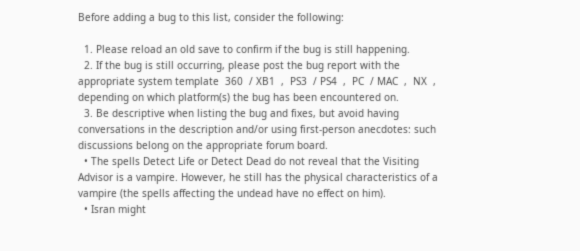Before adding a bug to this list, consider the following:

  1. Please reload an old save to confirm if the bug is still happening.
  2. If the bug is still occurring, please post the bug report with the appropriate system template  360  / XB1  ,  PS3  / PS4  ,  PC  / MAC  ,  NX  , depending on which platform(s) the bug has been encountered on.
  3. Be descriptive when listing the bug and fixes, but avoid having conversations in the description and/or using first-person anecdotes: such discussions belong on the appropriate forum board.
  • The spells Detect Life or Detect Dead do not reveal that the Visiting Advisor is a vampire. However, he still has the physical characteristics of a vampire (the spells affecting the undead have no effect on him).
  • Isran might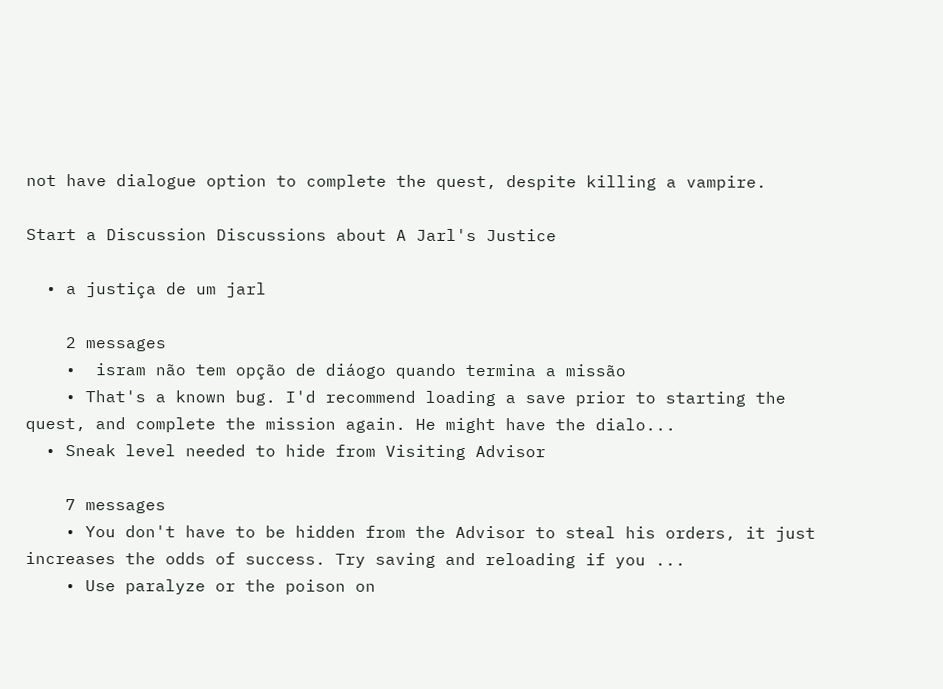not have dialogue option to complete the quest, despite killing a vampire.

Start a Discussion Discussions about A Jarl's Justice

  • a justiça de um jarl

    2 messages
    •  isram não tem opção de diáogo quando termina a missão
    • That's a known bug. I'd recommend loading a save prior to starting the quest, and complete the mission again. He might have the dialo...
  • Sneak level needed to hide from Visiting Advisor

    7 messages
    • You don't have to be hidden from the Advisor to steal his orders, it just increases the odds of success. Try saving and reloading if you ...
    • Use paralyze or the poison on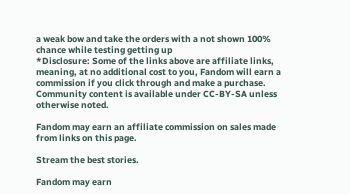a weak bow and take the orders with a not shown 100% chance while testing getting up
*Disclosure: Some of the links above are affiliate links, meaning, at no additional cost to you, Fandom will earn a commission if you click through and make a purchase. Community content is available under CC-BY-SA unless otherwise noted.

Fandom may earn an affiliate commission on sales made from links on this page.

Stream the best stories.

Fandom may earn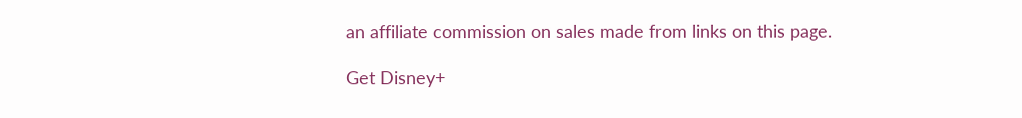an affiliate commission on sales made from links on this page.

Get Disney+